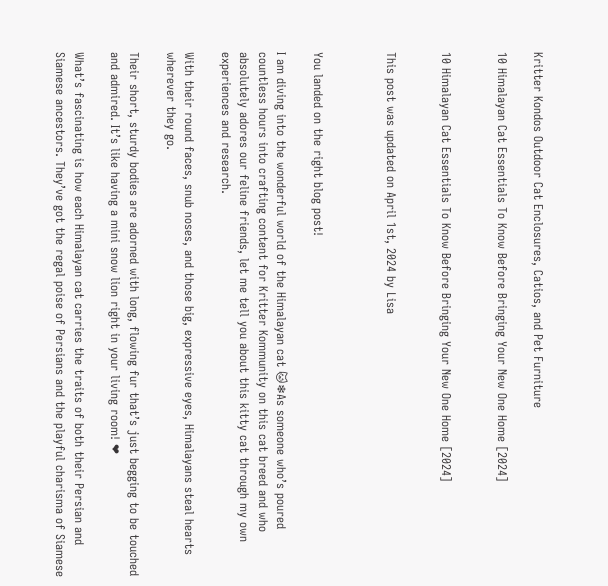Kritter Kondos Outdoor Cat Enclosures, Catios, and Pet Furniture

10 Himalayan Cat Essentials To Know Before Bringing Your New One Home [2024]


10 Himalayan Cat Essentials To Know Before Bringing Your New One Home [2024]


This post was updated on April 1st, 2024 by Lisa



You landed on the right blog post!

I am diving into the wonderful world of the Himalayan cat 🐱❄As someone who’s poured countless hours into crafting content for Kritter Kommunity on this cat breed and who absolutely adores our feline friends, let me tell you about this kitty cat through my own experiences and research.

With their round faces, snub noses, and those big, expressive eyes, Himalayans steal hearts wherever they go.

Their short, sturdy bodies are adorned with long, flowing fur that’s just begging to be touched and admired. It’s like having a mini snow lion right in your living room! ❤

What’s fascinating is how each Himalayan cat carries the traits of both their Persian and Siamese ancestors. They’ve got the regal poise of Persians and the playful charisma of Siamese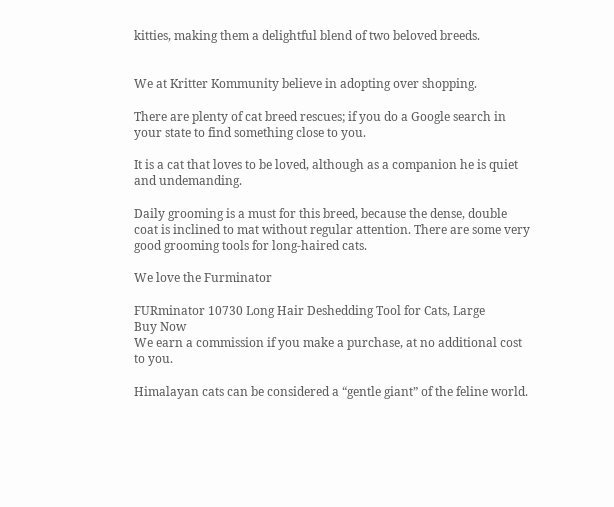kitties, making them a delightful blend of two beloved breeds.


We at Kritter Kommunity believe in adopting over shopping.

There are plenty of cat breed rescues; if you do a Google search in your state to find something close to you.

It is a cat that loves to be loved, although as a companion he is quiet and undemanding.

Daily grooming is a must for this breed, because the dense, double coat is inclined to mat without regular attention. There are some very good grooming tools for long-haired cats.

We love the Furminator

FURminator 10730 Long Hair Deshedding Tool for Cats, Large
Buy Now
We earn a commission if you make a purchase, at no additional cost to you.

Himalayan cats can be considered a “gentle giant” of the feline world.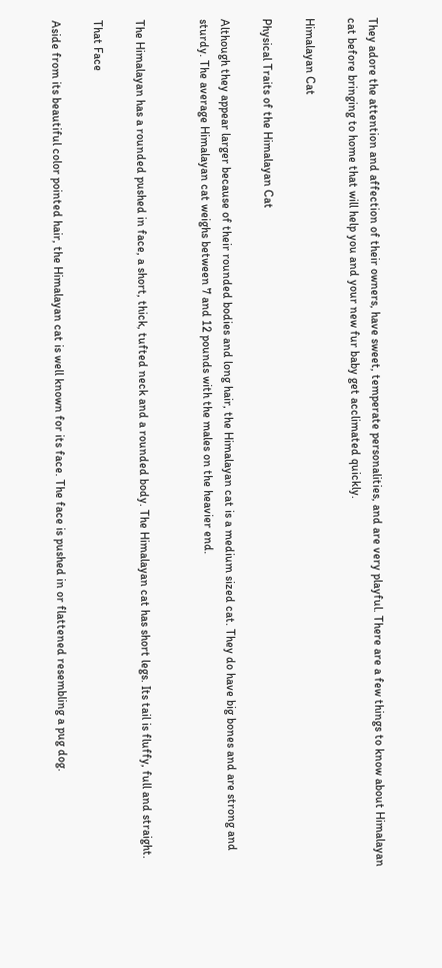They adore the attention and affection of their owners, have sweet, temperate personalities, and are very playful. There are a few things to know about Himalayan cat before bringing to home that will help you and your new fur baby get acclimated quickly.

Himalayan Cat

Physical Traits of the Himalayan Cat

Although they appear larger because of their rounded bodies and long hair, the Himalayan cat is a medium sized cat. They do have big bones and are strong and sturdy. The average Himalayan cat weighs between 7 and 12 pounds with the males on the heavier end.


The Himalayan has a rounded pushed in face, a short, thick, tufted neck and a rounded body. The Himalayan cat has short legs. Its tail is fluffy, full and straight.

That Face

Aside from its beautiful color pointed hair, the Himalayan cat is well known for its face. The face is pushed in or flattened resembling a pug dog.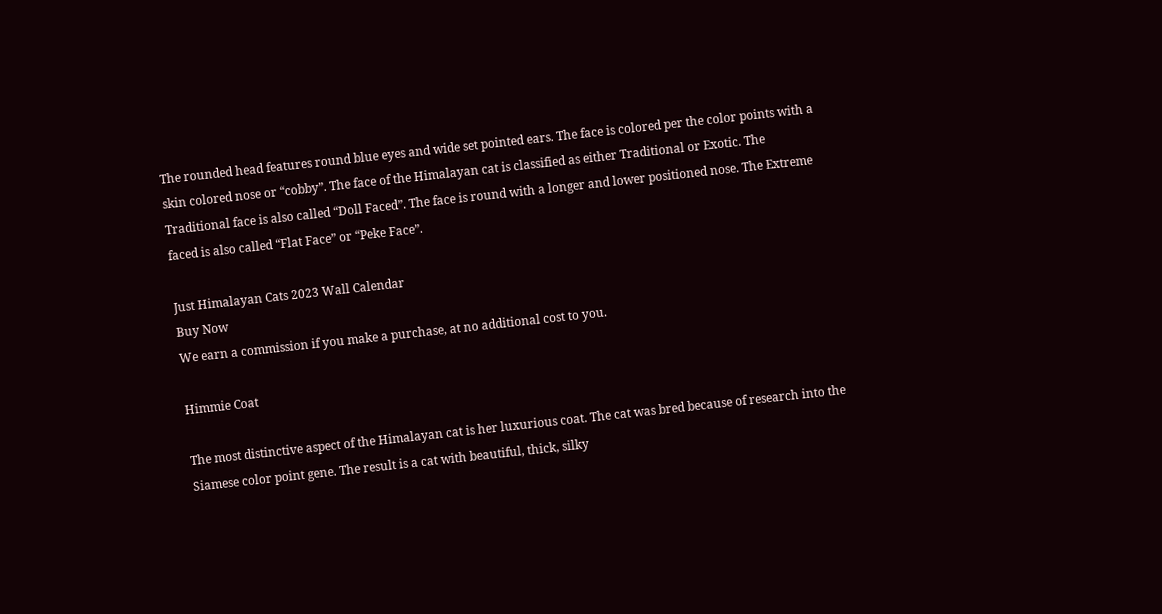The rounded head features round blue eyes and wide set pointed ears. The face is colored per the color points with a skin colored nose or “cobby”. The face of the Himalayan cat is classified as either Traditional or Exotic. The Traditional face is also called “Doll Faced”. The face is round with a longer and lower positioned nose. The Extreme faced is also called “Flat Face” or “Peke Face”.

Just Himalayan Cats 2023 Wall Calendar
Buy Now
We earn a commission if you make a purchase, at no additional cost to you.

Himmie Coat

The most distinctive aspect of the Himalayan cat is her luxurious coat. The cat was bred because of research into the Siamese color point gene. The result is a cat with beautiful, thick, silky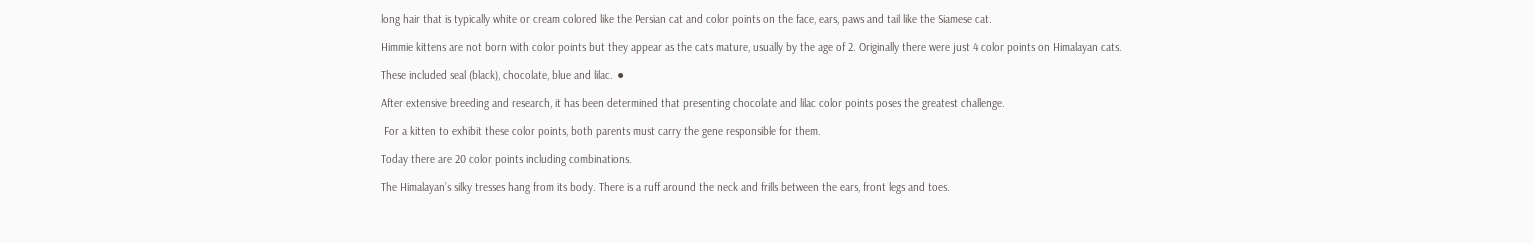long hair that is typically white or cream colored like the Persian cat and color points on the face, ears, paws and tail like the Siamese cat.

Himmie kittens are not born with color points but they appear as the cats mature, usually by the age of 2. Originally there were just 4 color points on Himalayan cats.

These included seal (black), chocolate, blue and lilac. ⚫

After extensive breeding and research, it has been determined that presenting chocolate and lilac color points poses the greatest challenge.

 For a kitten to exhibit these color points, both parents must carry the gene responsible for them.

Today there are 20 color points including combinations.

The Himalayan’s silky tresses hang from its body. There is a ruff around the neck and frills between the ears, front legs and toes.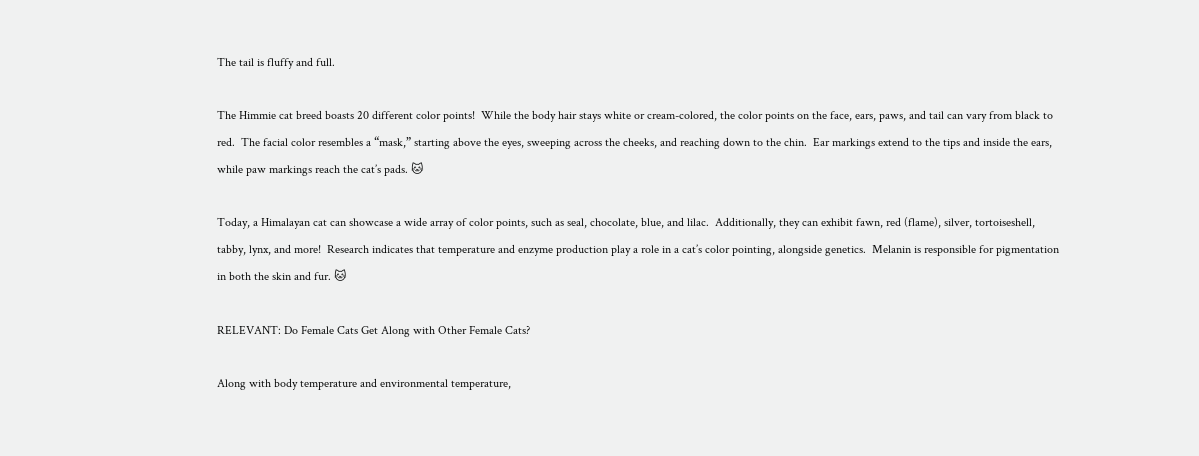The tail is fluffy and full.

The Himmie cat breed boasts 20 different color points!  While the body hair stays white or cream-colored, the color points on the face, ears, paws, and tail can vary from black to red.  The facial color resembles a “mask,” starting above the eyes, sweeping across the cheeks, and reaching down to the chin.  Ear markings extend to the tips and inside the ears, while paw markings reach the cat’s pads. 🐱

Today, a Himalayan cat can showcase a wide array of color points, such as seal, chocolate, blue, and lilac.  Additionally, they can exhibit fawn, red (flame), silver, tortoiseshell, tabby, lynx, and more!  Research indicates that temperature and enzyme production play a role in a cat’s color pointing, alongside genetics.  Melanin is responsible for pigmentation in both the skin and fur. 🐱

RELEVANT: Do Female Cats Get Along with Other Female Cats?

Along with body temperature and environmental temperature,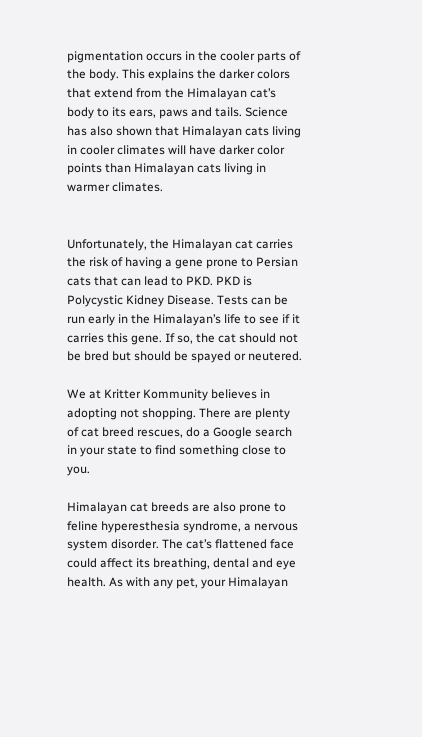pigmentation occurs in the cooler parts of the body. This explains the darker colors that extend from the Himalayan cat’s body to its ears, paws and tails. Science has also shown that Himalayan cats living in cooler climates will have darker color points than Himalayan cats living in warmer climates.


Unfortunately, the Himalayan cat carries the risk of having a gene prone to Persian cats that can lead to PKD. PKD is Polycystic Kidney Disease. Tests can be run early in the Himalayan’s life to see if it carries this gene. If so, the cat should not be bred but should be spayed or neutered.

We at Kritter Kommunity believes in adopting not shopping. There are plenty of cat breed rescues, do a Google search in your state to find something close to you.

Himalayan cat breeds are also prone to feline hyperesthesia syndrome, a nervous system disorder. The cat’s flattened face could affect its breathing, dental and eye health. As with any pet, your Himalayan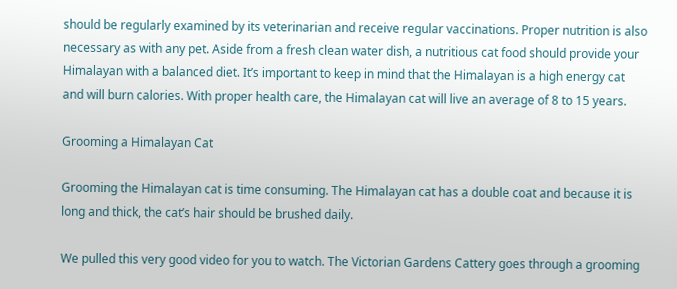should be regularly examined by its veterinarian and receive regular vaccinations. Proper nutrition is also necessary as with any pet. Aside from a fresh clean water dish, a nutritious cat food should provide your Himalayan with a balanced diet. It’s important to keep in mind that the Himalayan is a high energy cat and will burn calories. With proper health care, the Himalayan cat will live an average of 8 to 15 years.

Grooming a Himalayan Cat

Grooming the Himalayan cat is time consuming. The Himalayan cat has a double coat and because it is long and thick, the cat’s hair should be brushed daily.

We pulled this very good video for you to watch. The Victorian Gardens Cattery goes through a grooming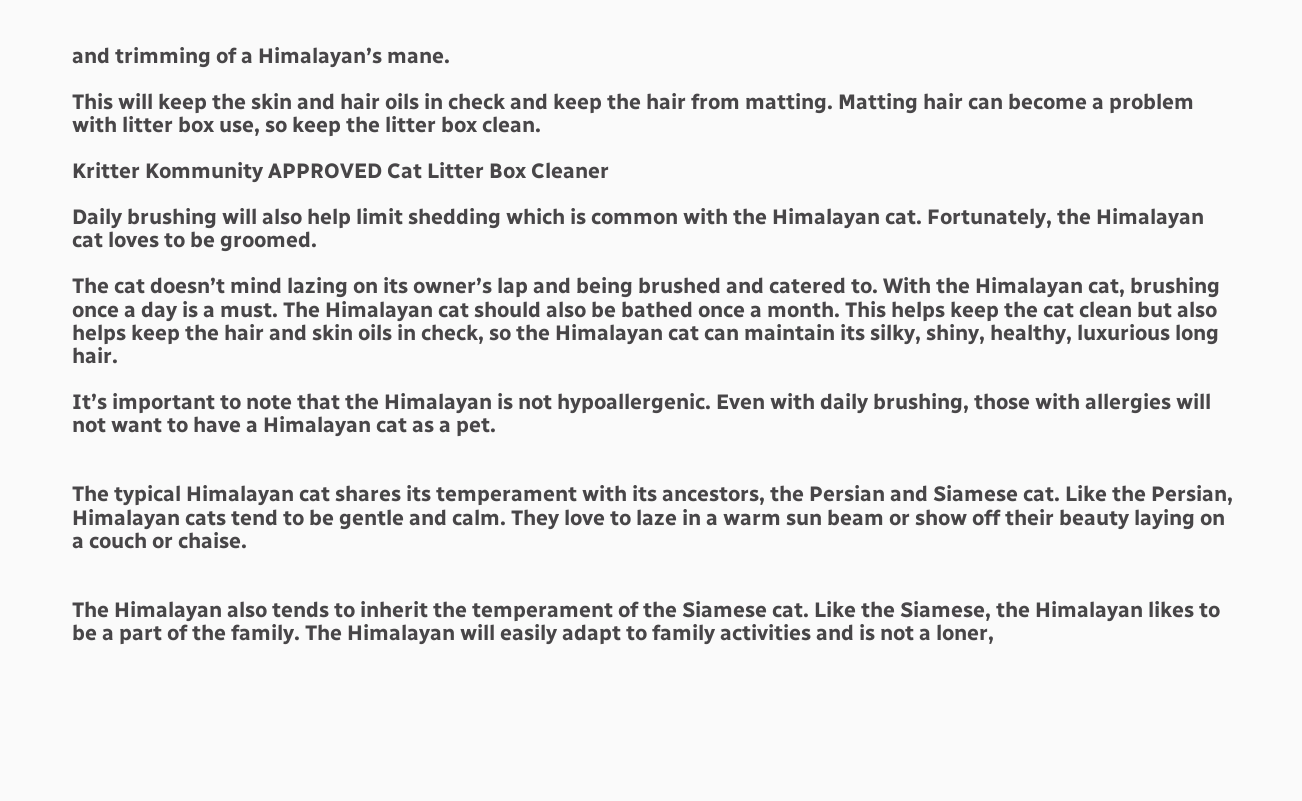and trimming of a Himalayan’s mane.

This will keep the skin and hair oils in check and keep the hair from matting. Matting hair can become a problem with litter box use, so keep the litter box clean.

Kritter Kommunity APPROVED Cat Litter Box Cleaner

Daily brushing will also help limit shedding which is common with the Himalayan cat. Fortunately, the Himalayan cat loves to be groomed.

The cat doesn’t mind lazing on its owner’s lap and being brushed and catered to. With the Himalayan cat, brushing once a day is a must. The Himalayan cat should also be bathed once a month. This helps keep the cat clean but also helps keep the hair and skin oils in check, so the Himalayan cat can maintain its silky, shiny, healthy, luxurious long hair.

It’s important to note that the Himalayan is not hypoallergenic. Even with daily brushing, those with allergies will not want to have a Himalayan cat as a pet.


The typical Himalayan cat shares its temperament with its ancestors, the Persian and Siamese cat. Like the Persian, Himalayan cats tend to be gentle and calm. They love to laze in a warm sun beam or show off their beauty laying on a couch or chaise.


The Himalayan also tends to inherit the temperament of the Siamese cat. Like the Siamese, the Himalayan likes to be a part of the family. The Himalayan will easily adapt to family activities and is not a loner,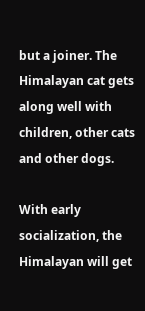but a joiner. The Himalayan cat gets along well with children, other cats and other dogs.

With early socialization, the Himalayan will get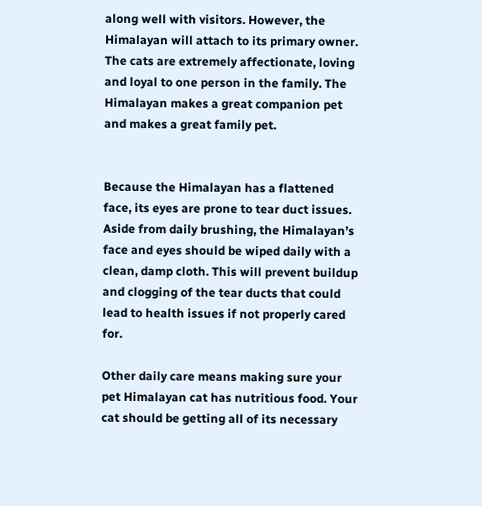along well with visitors. However, the Himalayan will attach to its primary owner. The cats are extremely affectionate, loving and loyal to one person in the family. The Himalayan makes a great companion pet and makes a great family pet.


Because the Himalayan has a flattened face, its eyes are prone to tear duct issues. Aside from daily brushing, the Himalayan’s face and eyes should be wiped daily with a clean, damp cloth. This will prevent buildup and clogging of the tear ducts that could lead to health issues if not properly cared for.

Other daily care means making sure your pet Himalayan cat has nutritious food. Your cat should be getting all of its necessary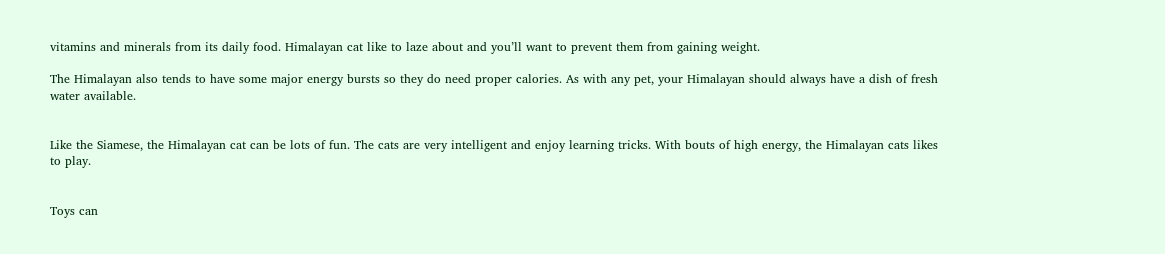vitamins and minerals from its daily food. Himalayan cat like to laze about and you’ll want to prevent them from gaining weight.

The Himalayan also tends to have some major energy bursts so they do need proper calories. As with any pet, your Himalayan should always have a dish of fresh water available.


Like the Siamese, the Himalayan cat can be lots of fun. The cats are very intelligent and enjoy learning tricks. With bouts of high energy, the Himalayan cats likes to play.


Toys can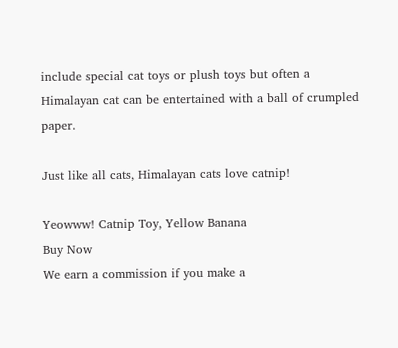include special cat toys or plush toys but often a Himalayan cat can be entertained with a ball of crumpled paper.

Just like all cats, Himalayan cats love catnip!

Yeowww! Catnip Toy, Yellow Banana
Buy Now
We earn a commission if you make a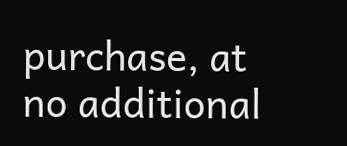purchase, at no additional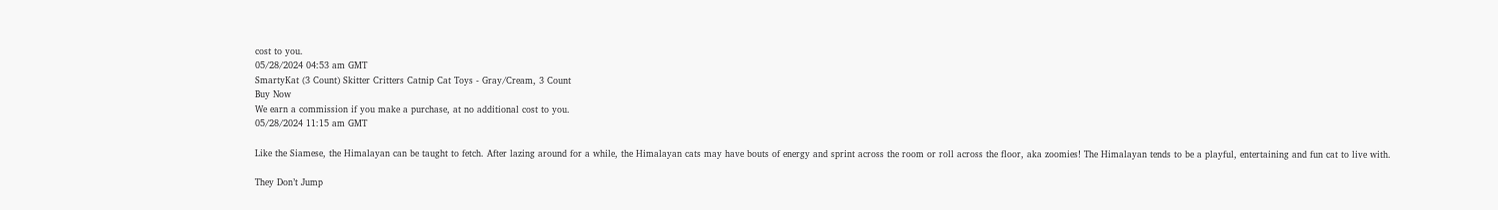cost to you.
05/28/2024 04:53 am GMT
SmartyKat (3 Count) Skitter Critters Catnip Cat Toys - Gray/Cream, 3 Count
Buy Now
We earn a commission if you make a purchase, at no additional cost to you.
05/28/2024 11:15 am GMT

Like the Siamese, the Himalayan can be taught to fetch. After lazing around for a while, the Himalayan cats may have bouts of energy and sprint across the room or roll across the floor, aka zoomies! The Himalayan tends to be a playful, entertaining and fun cat to live with.

They Don’t Jump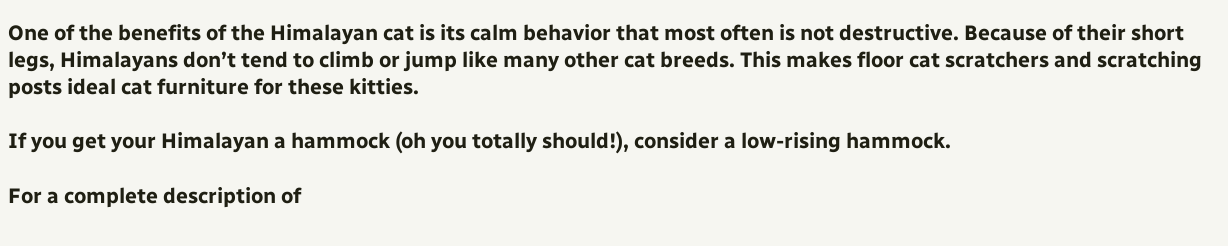One of the benefits of the Himalayan cat is its calm behavior that most often is not destructive. Because of their short legs, Himalayans don’t tend to climb or jump like many other cat breeds. This makes floor cat scratchers and scratching posts ideal cat furniture for these kitties.

If you get your Himalayan a hammock (oh you totally should!), consider a low-rising hammock.

For a complete description of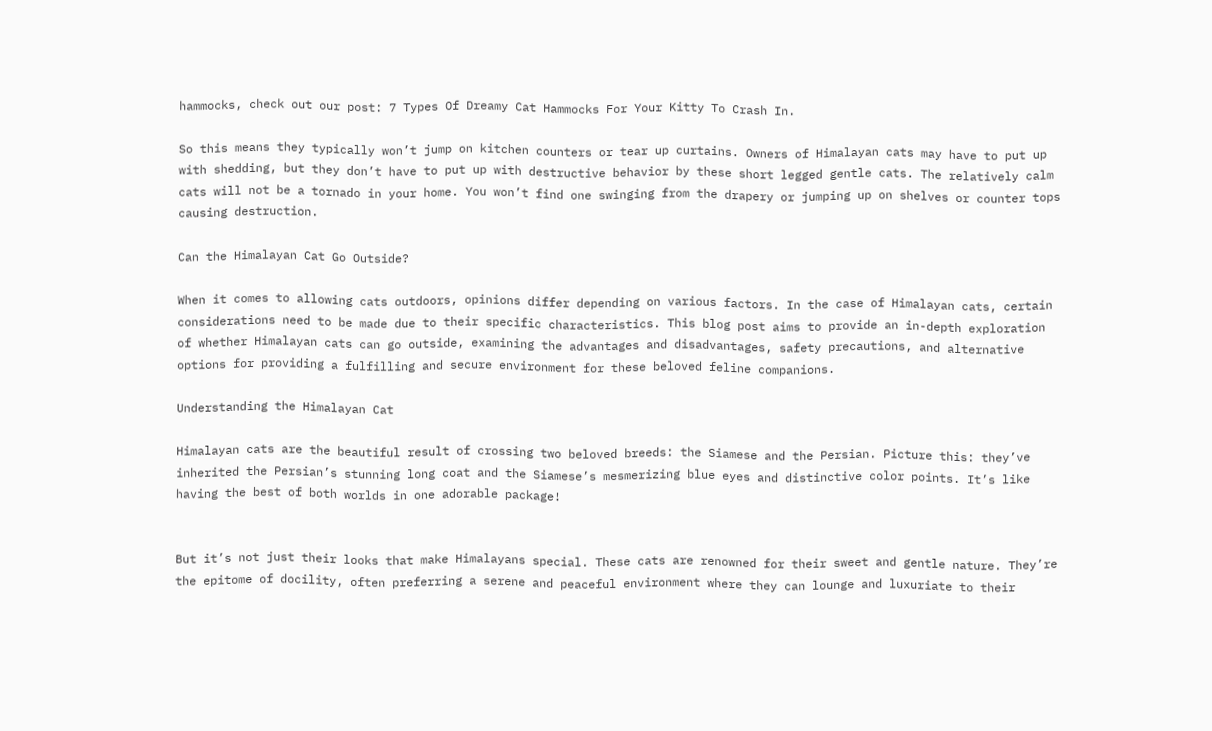hammocks, check out our post: 7 Types Of Dreamy Cat Hammocks For Your Kitty To Crash In.

So this means they typically won’t jump on kitchen counters or tear up curtains. Owners of Himalayan cats may have to put up with shedding, but they don’t have to put up with destructive behavior by these short legged gentle cats. The relatively calm cats will not be a tornado in your home. You won’t find one swinging from the drapery or jumping up on shelves or counter tops causing destruction.

Can the Himalayan Cat Go Outside?

When it comes to allowing cats outdoors, opinions differ depending on various factors. In the case of Himalayan cats, certain considerations need to be made due to their specific characteristics. This blog post aims to provide an in-depth exploration of whether Himalayan cats can go outside, examining the advantages and disadvantages, safety precautions, and alternative options for providing a fulfilling and secure environment for these beloved feline companions.

Understanding the Himalayan Cat

Himalayan cats are the beautiful result of crossing two beloved breeds: the Siamese and the Persian. Picture this: they’ve inherited the Persian’s stunning long coat and the Siamese’s mesmerizing blue eyes and distinctive color points. It’s like having the best of both worlds in one adorable package!


But it’s not just their looks that make Himalayans special. These cats are renowned for their sweet and gentle nature. They’re the epitome of docility, often preferring a serene and peaceful environment where they can lounge and luxuriate to their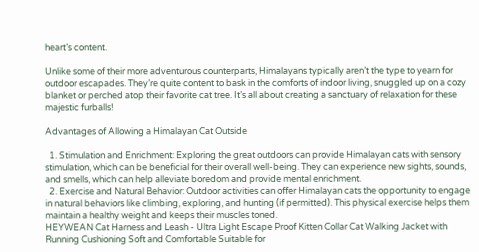heart’s content.

Unlike some of their more adventurous counterparts, Himalayans typically aren’t the type to yearn for outdoor escapades. They’re quite content to bask in the comforts of indoor living, snuggled up on a cozy blanket or perched atop their favorite cat tree. It’s all about creating a sanctuary of relaxation for these majestic furballs!

Advantages of Allowing a Himalayan Cat Outside

  1. Stimulation and Enrichment: Exploring the great outdoors can provide Himalayan cats with sensory stimulation, which can be beneficial for their overall well-being. They can experience new sights, sounds, and smells, which can help alleviate boredom and provide mental enrichment.
  2. Exercise and Natural Behavior: Outdoor activities can offer Himalayan cats the opportunity to engage in natural behaviors like climbing, exploring, and hunting (if permitted). This physical exercise helps them maintain a healthy weight and keeps their muscles toned.
HEYWEAN Cat Harness and Leash - Ultra Light Escape Proof Kitten Collar Cat Walking Jacket with Running Cushioning Soft and Comfortable Suitable for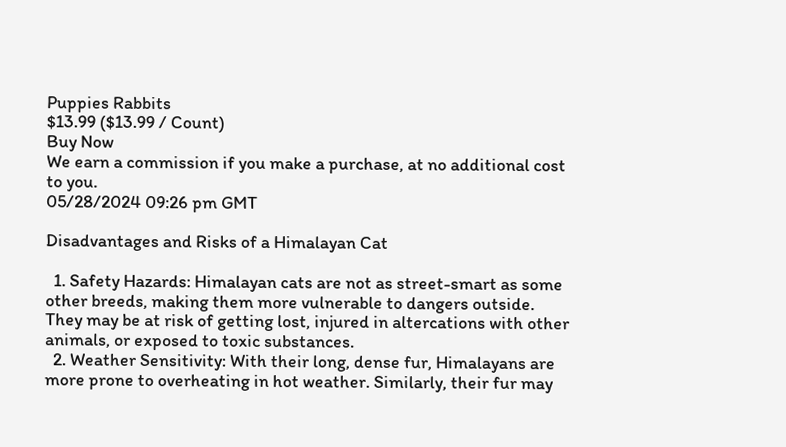Puppies Rabbits
$13.99 ($13.99 / Count)
Buy Now
We earn a commission if you make a purchase, at no additional cost to you.
05/28/2024 09:26 pm GMT

Disadvantages and Risks of a Himalayan Cat

  1. Safety Hazards: Himalayan cats are not as street-smart as some other breeds, making them more vulnerable to dangers outside. They may be at risk of getting lost, injured in altercations with other animals, or exposed to toxic substances.
  2. Weather Sensitivity: With their long, dense fur, Himalayans are more prone to overheating in hot weather. Similarly, their fur may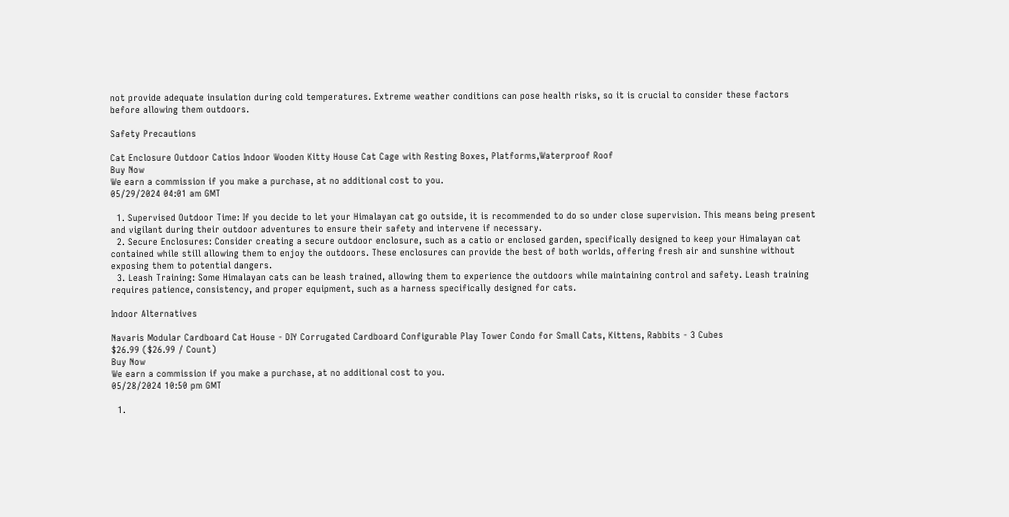not provide adequate insulation during cold temperatures. Extreme weather conditions can pose health risks, so it is crucial to consider these factors before allowing them outdoors.

Safety Precautions

Cat Enclosure Outdoor Catios Indoor Wooden Kitty House Cat Cage with Resting Boxes, Platforms,Waterproof Roof
Buy Now
We earn a commission if you make a purchase, at no additional cost to you.
05/29/2024 04:01 am GMT

  1. Supervised Outdoor Time: If you decide to let your Himalayan cat go outside, it is recommended to do so under close supervision. This means being present and vigilant during their outdoor adventures to ensure their safety and intervene if necessary.
  2. Secure Enclosures: Consider creating a secure outdoor enclosure, such as a catio or enclosed garden, specifically designed to keep your Himalayan cat contained while still allowing them to enjoy the outdoors. These enclosures can provide the best of both worlds, offering fresh air and sunshine without exposing them to potential dangers.
  3. Leash Training: Some Himalayan cats can be leash trained, allowing them to experience the outdoors while maintaining control and safety. Leash training requires patience, consistency, and proper equipment, such as a harness specifically designed for cats.

Indoor Alternatives

Navaris Modular Cardboard Cat House - DIY Corrugated Cardboard Configurable Play Tower Condo for Small Cats, Kittens, Rabbits - 3 Cubes
$26.99 ($26.99 / Count)
Buy Now
We earn a commission if you make a purchase, at no additional cost to you.
05/28/2024 10:50 pm GMT

  1.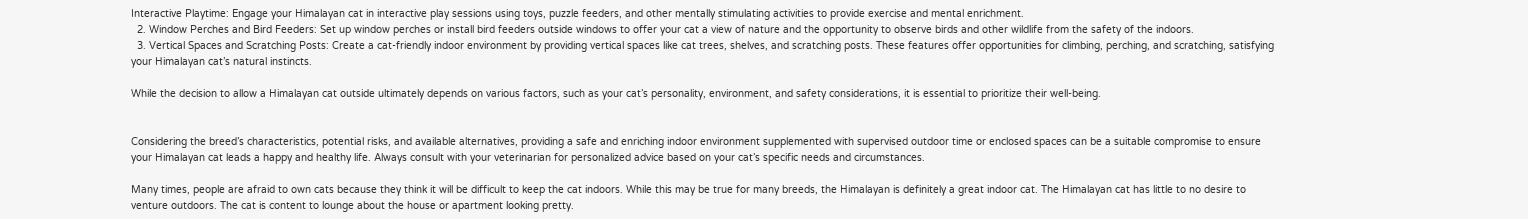Interactive Playtime: Engage your Himalayan cat in interactive play sessions using toys, puzzle feeders, and other mentally stimulating activities to provide exercise and mental enrichment.
  2. Window Perches and Bird Feeders: Set up window perches or install bird feeders outside windows to offer your cat a view of nature and the opportunity to observe birds and other wildlife from the safety of the indoors.
  3. Vertical Spaces and Scratching Posts: Create a cat-friendly indoor environment by providing vertical spaces like cat trees, shelves, and scratching posts. These features offer opportunities for climbing, perching, and scratching, satisfying your Himalayan cat’s natural instincts.

While the decision to allow a Himalayan cat outside ultimately depends on various factors, such as your cat’s personality, environment, and safety considerations, it is essential to prioritize their well-being.


Considering the breed’s characteristics, potential risks, and available alternatives, providing a safe and enriching indoor environment supplemented with supervised outdoor time or enclosed spaces can be a suitable compromise to ensure your Himalayan cat leads a happy and healthy life. Always consult with your veterinarian for personalized advice based on your cat’s specific needs and circumstances.

Many times, people are afraid to own cats because they think it will be difficult to keep the cat indoors. While this may be true for many breeds, the Himalayan is definitely a great indoor cat. The Himalayan cat has little to no desire to venture outdoors. The cat is content to lounge about the house or apartment looking pretty.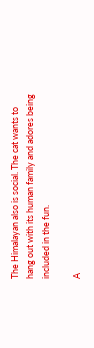The Himalayan also is social. The cat wants to hang out with its human family and adores being included in the fun.

A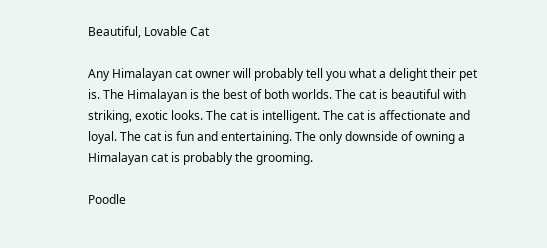Beautiful, Lovable Cat

Any Himalayan cat owner will probably tell you what a delight their pet is. The Himalayan is the best of both worlds. The cat is beautiful with striking, exotic looks. The cat is intelligent. The cat is affectionate and loyal. The cat is fun and entertaining. The only downside of owning a Himalayan cat is probably the grooming.

Poodle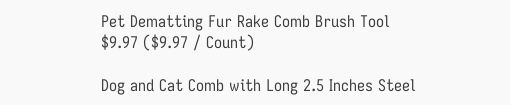Pet Dematting Fur Rake Comb Brush Tool
$9.97 ($9.97 / Count)

Dog and Cat Comb with Long 2.5 Inches Steel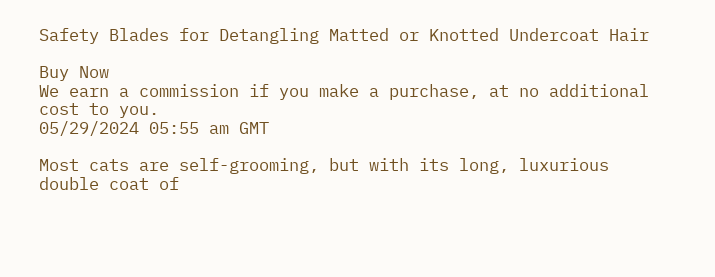Safety Blades for Detangling Matted or Knotted Undercoat Hair

Buy Now
We earn a commission if you make a purchase, at no additional cost to you.
05/29/2024 05:55 am GMT

Most cats are self-grooming, but with its long, luxurious double coat of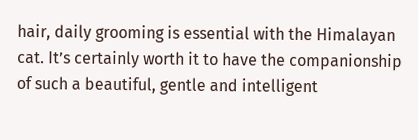hair, daily grooming is essential with the Himalayan cat. It’s certainly worth it to have the companionship of such a beautiful, gentle and intelligent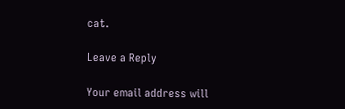cat.

Leave a Reply

Your email address will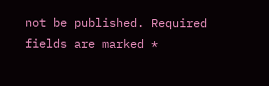not be published. Required fields are marked *